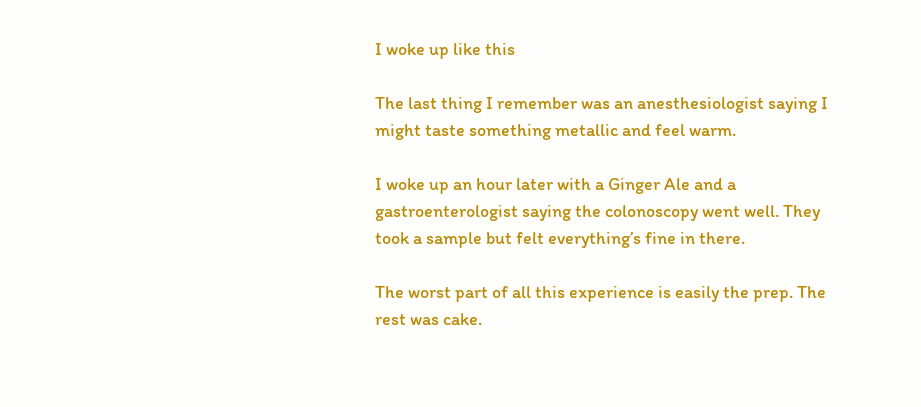I woke up like this

The last thing I remember was an anesthesiologist saying I might taste something metallic and feel warm.

I woke up an hour later with a Ginger Ale and a gastroenterologist saying the colonoscopy went well. They took a sample but felt everything’s fine in there.

The worst part of all this experience is easily the prep. The rest was cake.